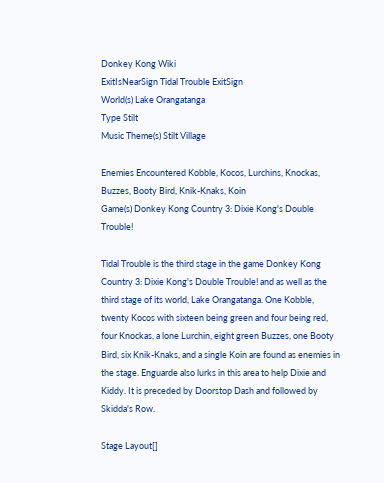Donkey Kong Wiki
ExitIsNearSign Tidal Trouble ExitSign
World(s) Lake Orangatanga
Type Stilt
Music Theme(s) Stilt Village

Enemies Encountered Kobble, Kocos, Lurchins, Knockas, Buzzes, Booty Bird, Knik-Knaks, Koin
Game(s) Donkey Kong Country 3: Dixie Kong's Double Trouble!

Tidal Trouble is the third stage in the game Donkey Kong Country 3: Dixie Kong's Double Trouble! and as well as the third stage of its world, Lake Orangatanga. One Kobble, twenty Kocos with sixteen being green and four being red, four Knockas, a lone Lurchin, eight green Buzzes, one Booty Bird, six Knik-Knaks, and a single Koin are found as enemies in the stage. Enguarde also lurks in this area to help Dixie and Kiddy. It is preceded by Doorstop Dash and followed by Skidda's Row.

Stage Layout[]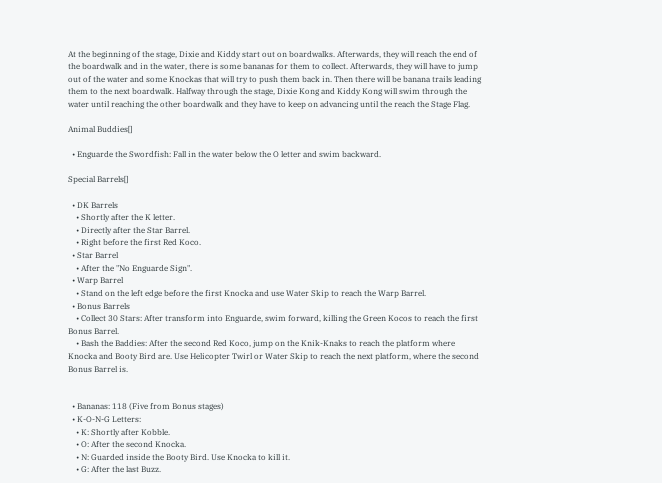At the beginning of the stage, Dixie and Kiddy start out on boardwalks. Afterwards, they will reach the end of the boardwalk and in the water, there is some bananas for them to collect. Afterwards, they will have to jump out of the water and some Knockas that will try to push them back in. Then there will be banana trails leading them to the next boardwalk. Halfway through the stage, Dixie Kong and Kiddy Kong will swim through the water until reaching the other boardwalk and they have to keep on advancing until the reach the Stage Flag.

Animal Buddies[]

  • Enguarde the Swordfish: Fall in the water below the O letter and swim backward.

Special Barrels[]

  • DK Barrels
    • Shortly after the K letter.
    • Directly after the Star Barrel.
    • Right before the first Red Koco.
  • Star Barrel
    • After the "No Enguarde Sign".
  • Warp Barrel
    • Stand on the left edge before the first Knocka and use Water Skip to reach the Warp Barrel.
  • Bonus Barrels
    • Collect 30 Stars: After transform into Enguarde, swim forward, killing the Green Kocos to reach the first Bonus Barrel.
    • Bash the Baddies: After the second Red Koco, jump on the Knik-Knaks to reach the platform where Knocka and Booty Bird are. Use Helicopter Twirl or Water Skip to reach the next platform, where the second Bonus Barrel is.


  • Bananas: 118 (Five from Bonus stages)
  • K-O-N-G Letters:
    • K: Shortly after Kobble.
    • O: After the second Knocka.
    • N: Guarded inside the Booty Bird. Use Knocka to kill it.
    • G: After the last Buzz.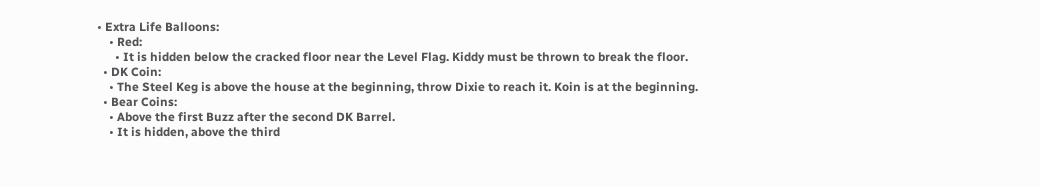• Extra Life Balloons:
    • Red:
      • It is hidden below the cracked floor near the Level Flag. Kiddy must be thrown to break the floor.
  • DK Coin:
    • The Steel Keg is above the house at the beginning, throw Dixie to reach it. Koin is at the beginning.
  • Bear Coins:
    • Above the first Buzz after the second DK Barrel.
    • It is hidden, above the third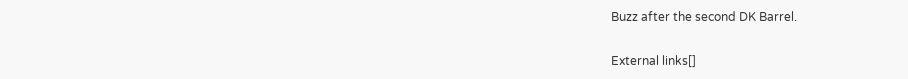Buzz after the second DK Barrel.

External links[]